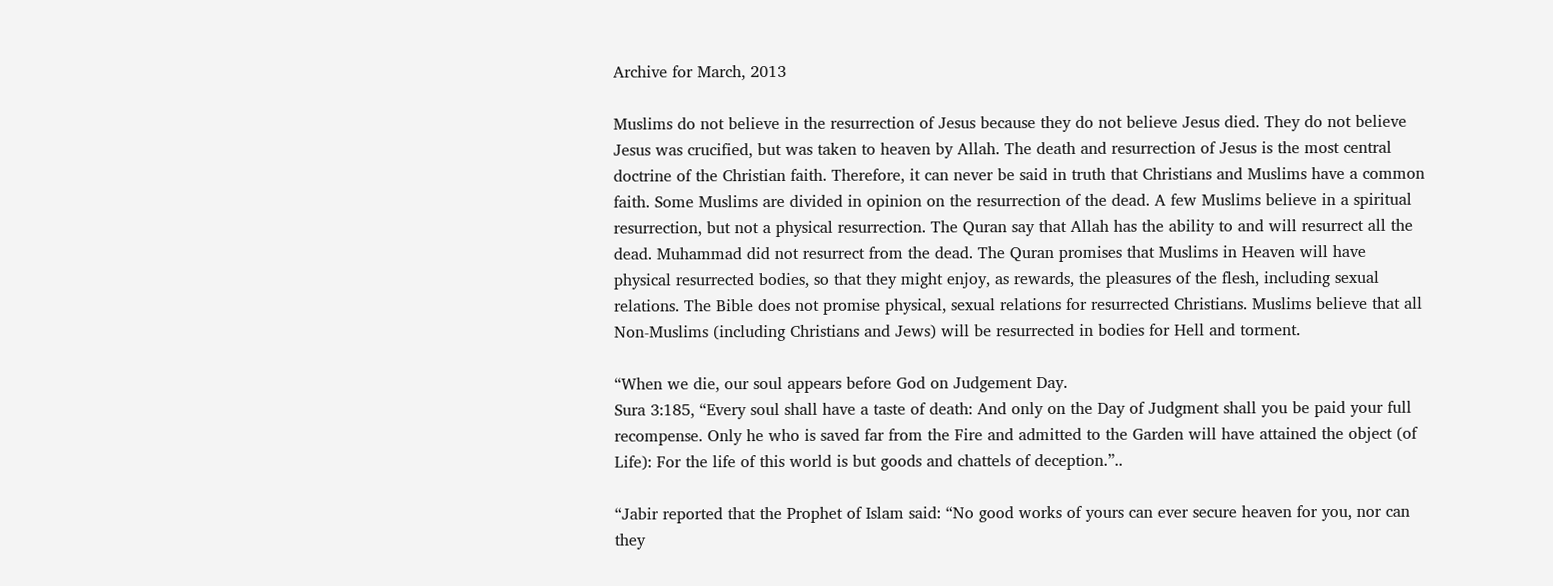Archive for March, 2013

Muslims do not believe in the resurrection of Jesus because they do not believe Jesus died. They do not believe Jesus was crucified, but was taken to heaven by Allah. The death and resurrection of Jesus is the most central doctrine of the Christian faith. Therefore, it can never be said in truth that Christians and Muslims have a common faith. Some Muslims are divided in opinion on the resurrection of the dead. A few Muslims believe in a spiritual resurrection, but not a physical resurrection. The Quran say that Allah has the ability to and will resurrect all the dead. Muhammad did not resurrect from the dead. The Quran promises that Muslims in Heaven will have physical resurrected bodies, so that they might enjoy, as rewards, the pleasures of the flesh, including sexual relations. The Bible does not promise physical, sexual relations for resurrected Christians. Muslims believe that all Non-Muslims (including Christians and Jews) will be resurrected in bodies for Hell and torment.

“When we die, our soul appears before God on Judgement Day.
Sura 3:185, “Every soul shall have a taste of death: And only on the Day of Judgment shall you be paid your full recompense. Only he who is saved far from the Fire and admitted to the Garden will have attained the object (of Life): For the life of this world is but goods and chattels of deception.”..

“Jabir reported that the Prophet of Islam said: “No good works of yours can ever secure heaven for you, nor can they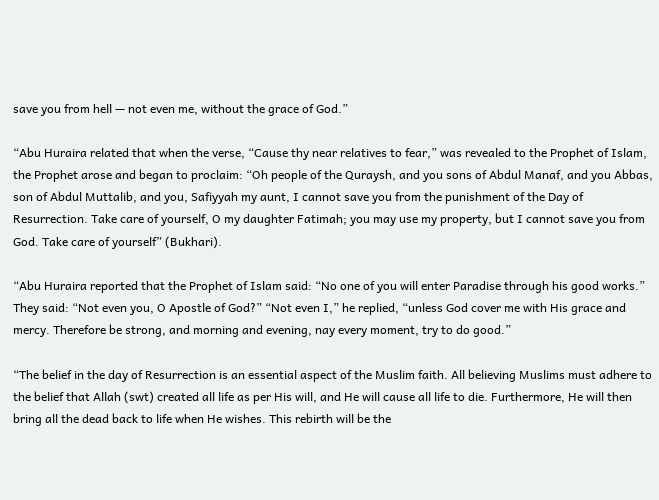save you from hell — not even me, without the grace of God.”

“Abu Huraira related that when the verse, “Cause thy near relatives to fear,” was revealed to the Prophet of Islam, the Prophet arose and began to proclaim: “Oh people of the Quraysh, and you sons of Abdul Manaf, and you Abbas, son of Abdul Muttalib, and you, Safiyyah my aunt, I cannot save you from the punishment of the Day of Resurrection. Take care of yourself, O my daughter Fatimah; you may use my property, but I cannot save you from God. Take care of yourself” (Bukhari).

“Abu Huraira reported that the Prophet of Islam said: “No one of you will enter Paradise through his good works.” They said: “Not even you, O Apostle of God?” “Not even I,” he replied, “unless God cover me with His grace and mercy. Therefore be strong, and morning and evening, nay every moment, try to do good.”

“The belief in the day of Resurrection is an essential aspect of the Muslim faith. All believing Muslims must adhere to the belief that Allah (swt) created all life as per His will, and He will cause all life to die. Furthermore, He will then bring all the dead back to life when He wishes. This rebirth will be the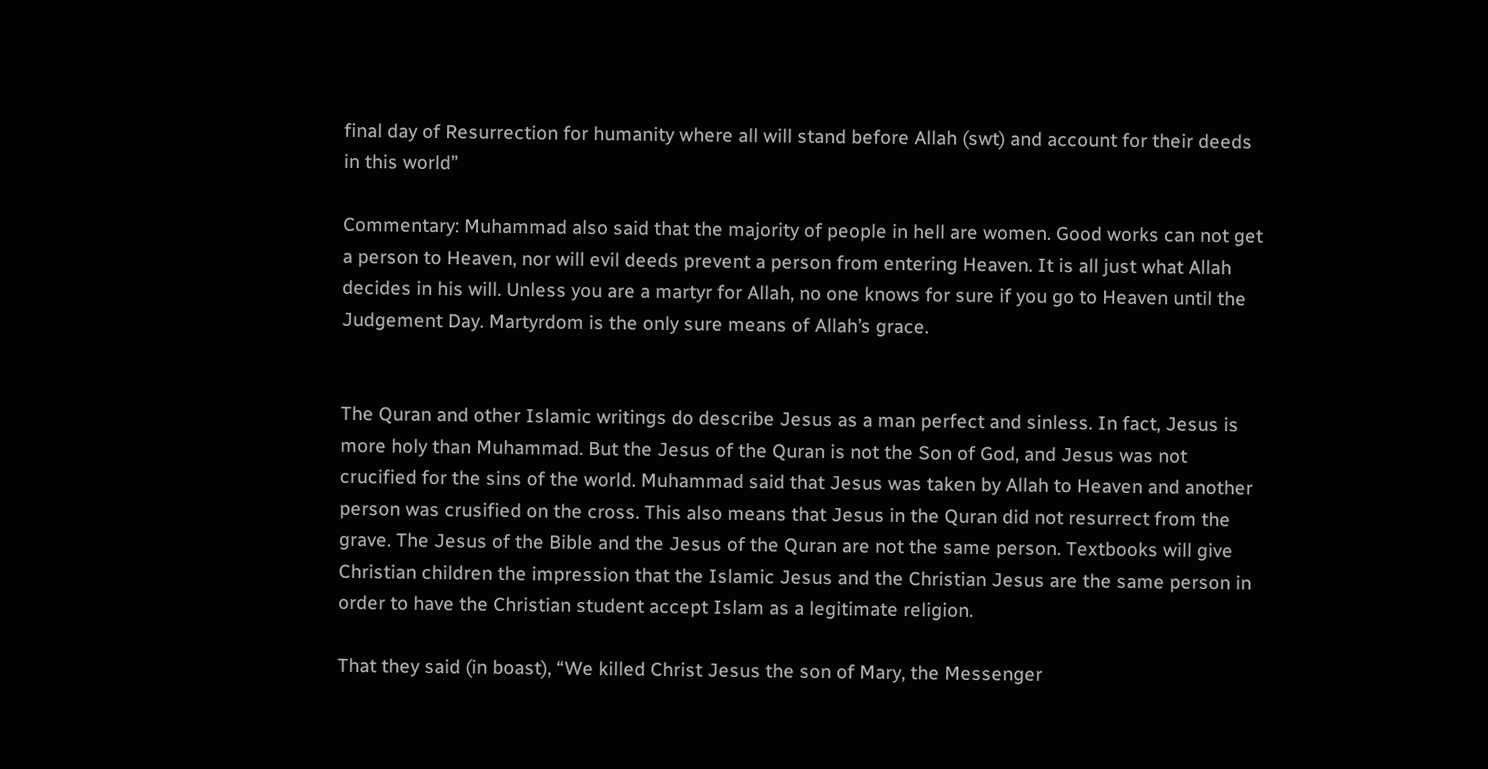final day of Resurrection for humanity where all will stand before Allah (swt) and account for their deeds in this world”

Commentary: Muhammad also said that the majority of people in hell are women. Good works can not get a person to Heaven, nor will evil deeds prevent a person from entering Heaven. It is all just what Allah decides in his will. Unless you are a martyr for Allah, no one knows for sure if you go to Heaven until the Judgement Day. Martyrdom is the only sure means of Allah’s grace.


The Quran and other Islamic writings do describe Jesus as a man perfect and sinless. In fact, Jesus is more holy than Muhammad. But the Jesus of the Quran is not the Son of God, and Jesus was not crucified for the sins of the world. Muhammad said that Jesus was taken by Allah to Heaven and another person was crusified on the cross. This also means that Jesus in the Quran did not resurrect from the grave. The Jesus of the Bible and the Jesus of the Quran are not the same person. Textbooks will give Christian children the impression that the Islamic Jesus and the Christian Jesus are the same person in order to have the Christian student accept Islam as a legitimate religion.

That they said (in boast), “We killed Christ Jesus the son of Mary, the Messenger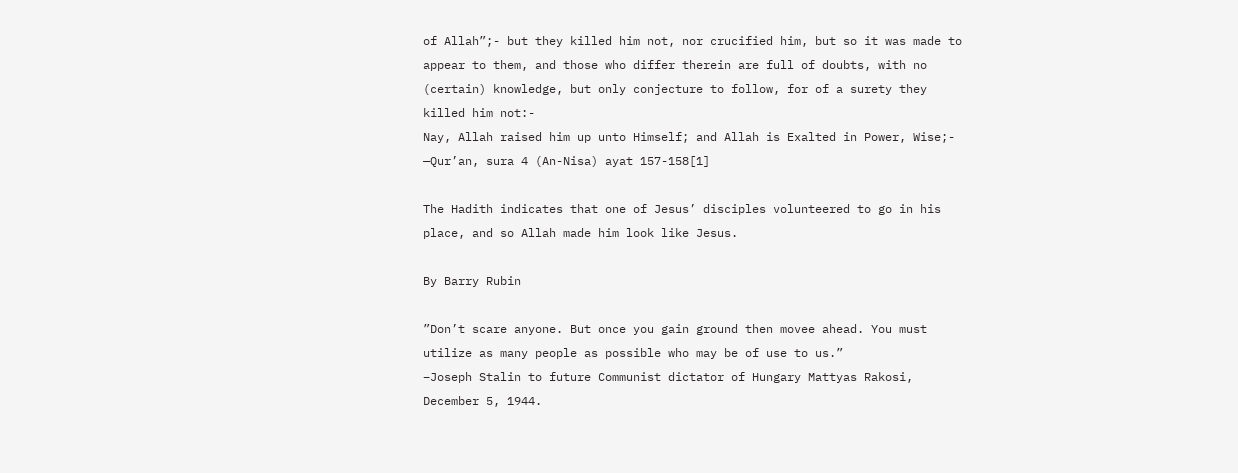of Allah”;- but they killed him not, nor crucified him, but so it was made to appear to them, and those who differ therein are full of doubts, with no (certain) knowledge, but only conjecture to follow, for of a surety they killed him not:-
Nay, Allah raised him up unto Himself; and Allah is Exalted in Power, Wise;-
—Qur’an, sura 4 (An-Nisa) ayat 157-158[1]

The Hadith indicates that one of Jesus’ disciples volunteered to go in his place, and so Allah made him look like Jesus.

By Barry Rubin

”Don’t scare anyone. But once you gain ground then movee ahead. You must utilize as many people as possible who may be of use to us.”
–Joseph Stalin to future Communist dictator of Hungary Mattyas Rakosi, December 5, 1944.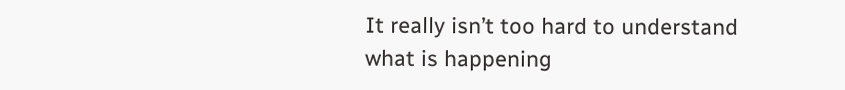It really isn’t too hard to understand what is happening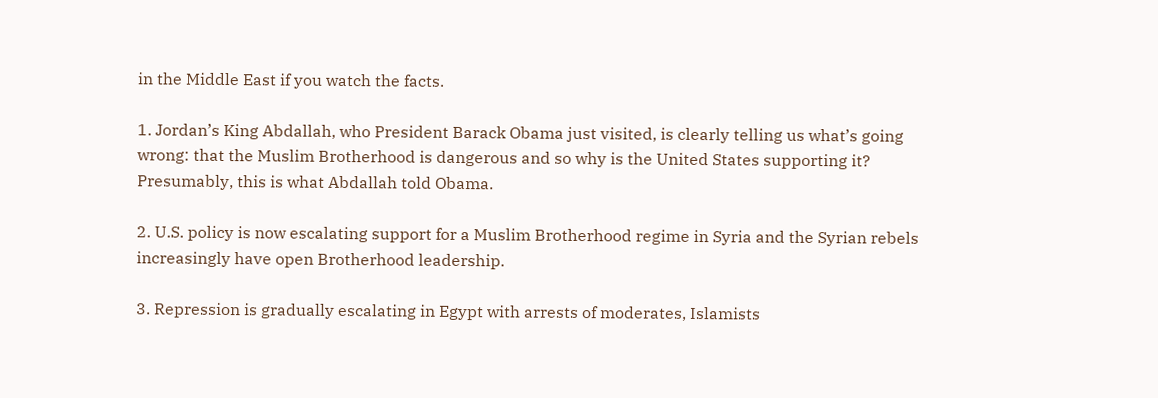in the Middle East if you watch the facts.

1. Jordan’s King Abdallah, who President Barack Obama just visited, is clearly telling us what’s going wrong: that the Muslim Brotherhood is dangerous and so why is the United States supporting it? Presumably, this is what Abdallah told Obama.

2. U.S. policy is now escalating support for a Muslim Brotherhood regime in Syria and the Syrian rebels increasingly have open Brotherhood leadership.

3. Repression is gradually escalating in Egypt with arrests of moderates, Islamists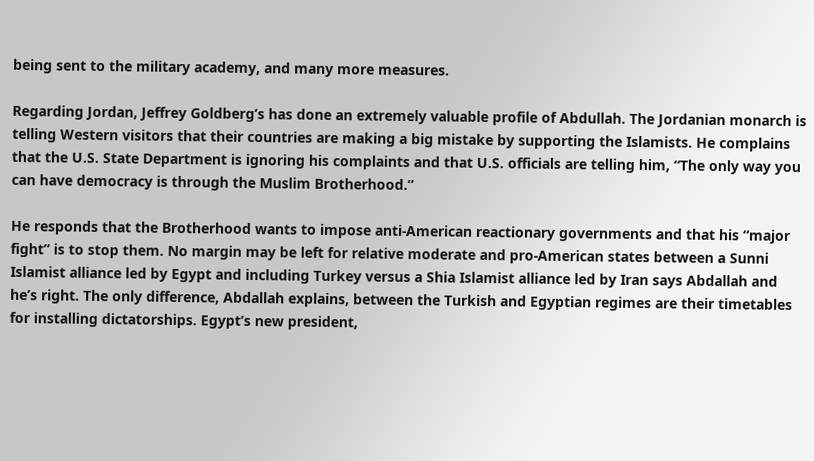being sent to the military academy, and many more measures.

Regarding Jordan, Jeffrey Goldberg’s has done an extremely valuable profile of Abdullah. The Jordanian monarch is telling Western visitors that their countries are making a big mistake by supporting the Islamists. He complains that the U.S. State Department is ignoring his complaints and that U.S. officials are telling him, “The only way you can have democracy is through the Muslim Brotherhood.”

He responds that the Brotherhood wants to impose anti-American reactionary governments and that his “major fight” is to stop them. No margin may be left for relative moderate and pro-American states between a Sunni Islamist alliance led by Egypt and including Turkey versus a Shia Islamist alliance led by Iran says Abdallah and he’s right. The only difference, Abdallah explains, between the Turkish and Egyptian regimes are their timetables for installing dictatorships. Egypt’s new president,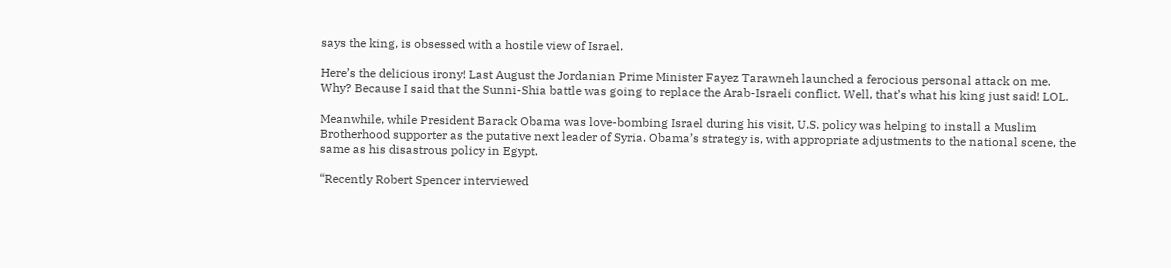says the king, is obsessed with a hostile view of Israel.

Here’s the delicious irony! Last August the Jordanian Prime Minister Fayez Tarawneh launched a ferocious personal attack on me. Why? Because I said that the Sunni-Shia battle was going to replace the Arab-Israeli conflict. Well, that’s what his king just said! LOL.

Meanwhile, while President Barack Obama was love-bombing Israel during his visit, U.S. policy was helping to install a Muslim Brotherhood supporter as the putative next leader of Syria. Obama’s strategy is, with appropriate adjustments to the national scene, the same as his disastrous policy in Egypt.

“Recently Robert Spencer interviewed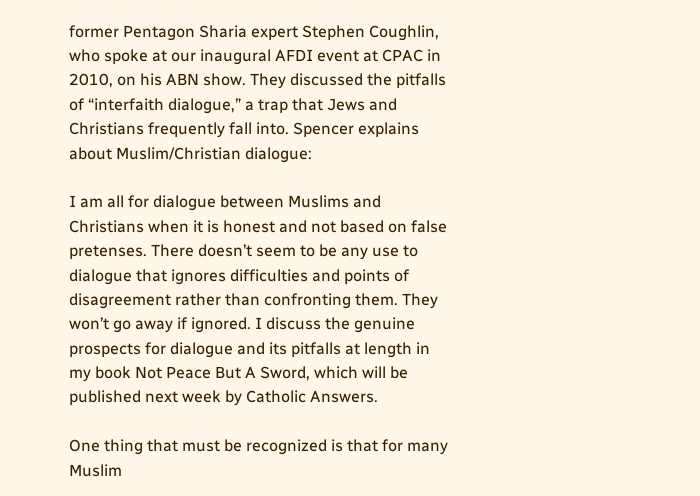former Pentagon Sharia expert Stephen Coughlin, who spoke at our inaugural AFDI event at CPAC in 2010, on his ABN show. They discussed the pitfalls of “interfaith dialogue,” a trap that Jews and Christians frequently fall into. Spencer explains about Muslim/Christian dialogue:

I am all for dialogue between Muslims and Christians when it is honest and not based on false pretenses. There doesn’t seem to be any use to dialogue that ignores difficulties and points of disagreement rather than confronting them. They won’t go away if ignored. I discuss the genuine prospects for dialogue and its pitfalls at length in my book Not Peace But A Sword, which will be published next week by Catholic Answers.

One thing that must be recognized is that for many Muslim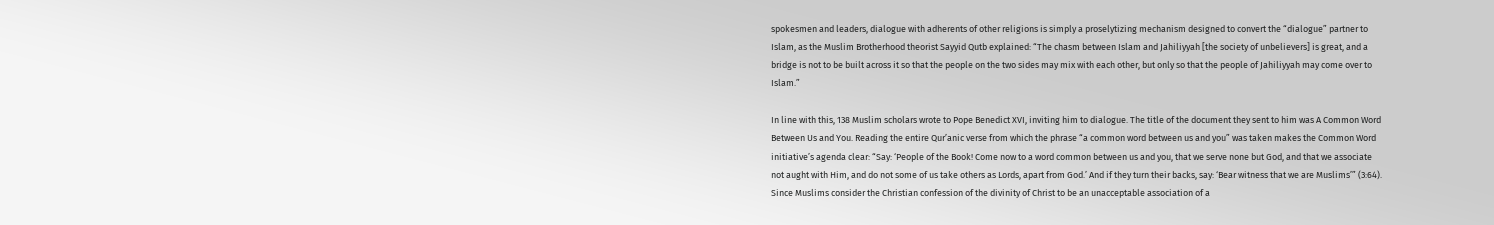spokesmen and leaders, dialogue with adherents of other religions is simply a proselytizing mechanism designed to convert the “dialogue” partner to Islam, as the Muslim Brotherhood theorist Sayyid Qutb explained: “The chasm between Islam and Jahiliyyah [the society of unbelievers] is great, and a bridge is not to be built across it so that the people on the two sides may mix with each other, but only so that the people of Jahiliyyah may come over to Islam.”

In line with this, 138 Muslim scholars wrote to Pope Benedict XVI, inviting him to dialogue. The title of the document they sent to him was A Common Word Between Us and You. Reading the entire Qur’anic verse from which the phrase “a common word between us and you” was taken makes the Common Word initiative’s agenda clear: “Say: ‘People of the Book! Come now to a word common between us and you, that we serve none but God, and that we associate not aught with Him, and do not some of us take others as Lords, apart from God.’ And if they turn their backs, say: ‘Bear witness that we are Muslims’” (3:64). Since Muslims consider the Christian confession of the divinity of Christ to be an unacceptable association of a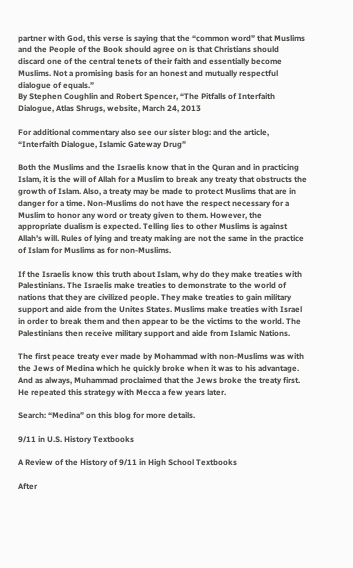partner with God, this verse is saying that the “common word” that Muslims and the People of the Book should agree on is that Christians should discard one of the central tenets of their faith and essentially become Muslims. Not a promising basis for an honest and mutually respectful dialogue of equals.”
By Stephen Coughlin and Robert Spencer, “The Pitfalls of Interfaith Dialogue, Atlas Shrugs, website, March 24, 2013

For additional commentary also see our sister blog: and the article, “Interfaith Dialogue, Islamic Gateway Drug”

Both the Muslims and the Israelis know that in the Quran and in practicing Islam, it is the will of Allah for a Muslim to break any treaty that obstructs the growth of Islam. Also, a treaty may be made to protect Muslims that are in danger for a time. Non-Muslims do not have the respect necessary for a Muslim to honor any word or treaty given to them. However, the appropriate dualism is expected. Telling lies to other Muslims is against Allah’s will. Rules of lying and treaty making are not the same in the practice of Islam for Muslims as for non-Muslims.

If the Israelis know this truth about Islam, why do they make treaties with Palestinians. The Israelis make treaties to demonstrate to the world of nations that they are civilized people. They make treaties to gain military support and aide from the Unites States. Muslims make treaties with Israel in order to break them and then appear to be the victims to the world. The Palestinians then receive military support and aide from Islamic Nations.

The first peace treaty ever made by Mohammad with non-Muslims was with the Jews of Medina which he quickly broke when it was to his advantage. And as always, Muhammad proclaimed that the Jews broke the treaty first. He repeated this strategy with Mecca a few years later.

Search: “Medina” on this blog for more details.

9/11 in U.S. History Textbooks

A Review of the History of 9/11 in High School Textbooks

After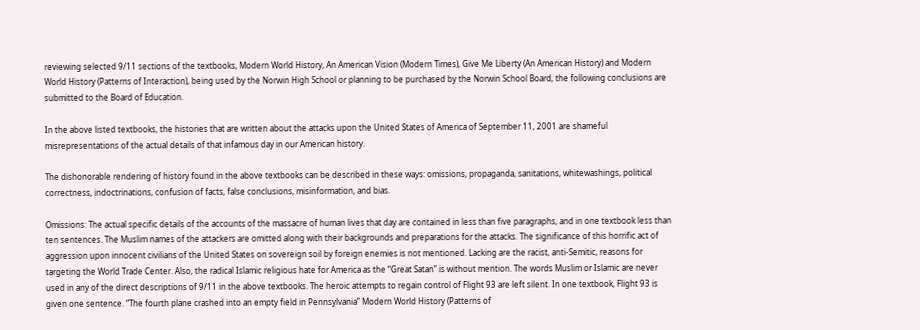reviewing selected 9/11 sections of the textbooks, Modern World History, An American Vision (Modern Times), Give Me Liberty (An American History) and Modern World History (Patterns of Interaction), being used by the Norwin High School or planning to be purchased by the Norwin School Board, the following conclusions are submitted to the Board of Education.

In the above listed textbooks, the histories that are written about the attacks upon the United States of America of September 11, 2001 are shameful misrepresentations of the actual details of that infamous day in our American history.

The dishonorable rendering of history found in the above textbooks can be described in these ways: omissions, propaganda, sanitations, whitewashings, political correctness, indoctrinations, confusion of facts, false conclusions, misinformation, and bias.

Omissions: The actual specific details of the accounts of the massacre of human lives that day are contained in less than five paragraphs, and in one textbook less than ten sentences. The Muslim names of the attackers are omitted along with their backgrounds and preparations for the attacks. The significance of this horrific act of aggression upon innocent civilians of the United States on sovereign soil by foreign enemies is not mentioned. Lacking are the racist, anti-Semitic, reasons for targeting the World Trade Center. Also, the radical Islamic religious hate for America as the “Great Satan” is without mention. The words Muslim or Islamic are never used in any of the direct descriptions of 9/11 in the above textbooks. The heroic attempts to regain control of Flight 93 are left silent. In one textbook, Flight 93 is given one sentence. “The fourth plane crashed into an empty field in Pennsylvania” Modern World History (Patterns of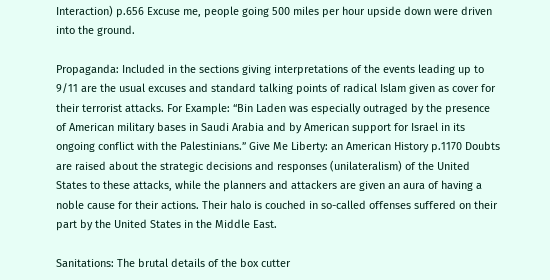Interaction) p.656 Excuse me, people going 500 miles per hour upside down were driven into the ground.

Propaganda: Included in the sections giving interpretations of the events leading up to 9/11 are the usual excuses and standard talking points of radical Islam given as cover for their terrorist attacks. For Example: “Bin Laden was especially outraged by the presence of American military bases in Saudi Arabia and by American support for Israel in its ongoing conflict with the Palestinians.” Give Me Liberty: an American History p.1170 Doubts are raised about the strategic decisions and responses (unilateralism) of the United States to these attacks, while the planners and attackers are given an aura of having a noble cause for their actions. Their halo is couched in so-called offenses suffered on their part by the United States in the Middle East.

Sanitations: The brutal details of the box cutter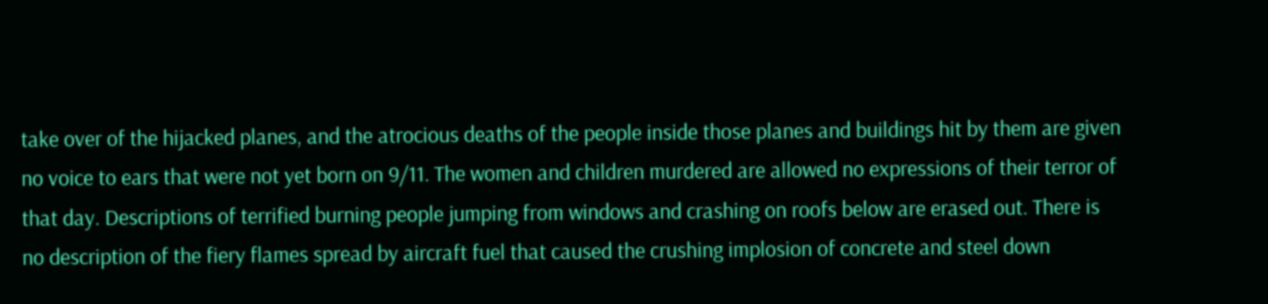take over of the hijacked planes, and the atrocious deaths of the people inside those planes and buildings hit by them are given no voice to ears that were not yet born on 9/11. The women and children murdered are allowed no expressions of their terror of that day. Descriptions of terrified burning people jumping from windows and crashing on roofs below are erased out. There is no description of the fiery flames spread by aircraft fuel that caused the crushing implosion of concrete and steel down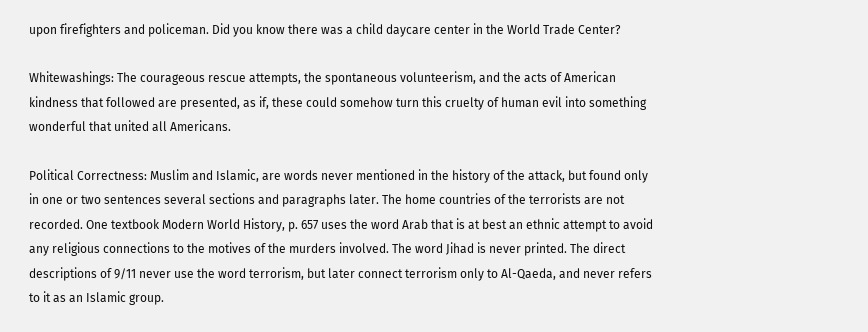upon firefighters and policeman. Did you know there was a child daycare center in the World Trade Center?

Whitewashings: The courageous rescue attempts, the spontaneous volunteerism, and the acts of American kindness that followed are presented, as if, these could somehow turn this cruelty of human evil into something wonderful that united all Americans.

Political Correctness: Muslim and Islamic, are words never mentioned in the history of the attack, but found only in one or two sentences several sections and paragraphs later. The home countries of the terrorists are not recorded. One textbook Modern World History, p. 657 uses the word Arab that is at best an ethnic attempt to avoid any religious connections to the motives of the murders involved. The word Jihad is never printed. The direct descriptions of 9/11 never use the word terrorism, but later connect terrorism only to Al-Qaeda, and never refers to it as an Islamic group.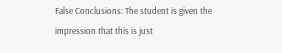False Conclusions: The student is given the impression that this is just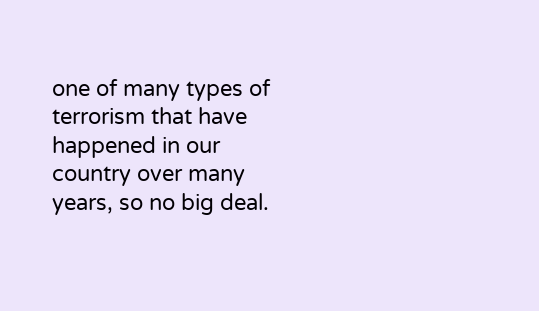one of many types of terrorism that have happened in our country over many years, so no big deal.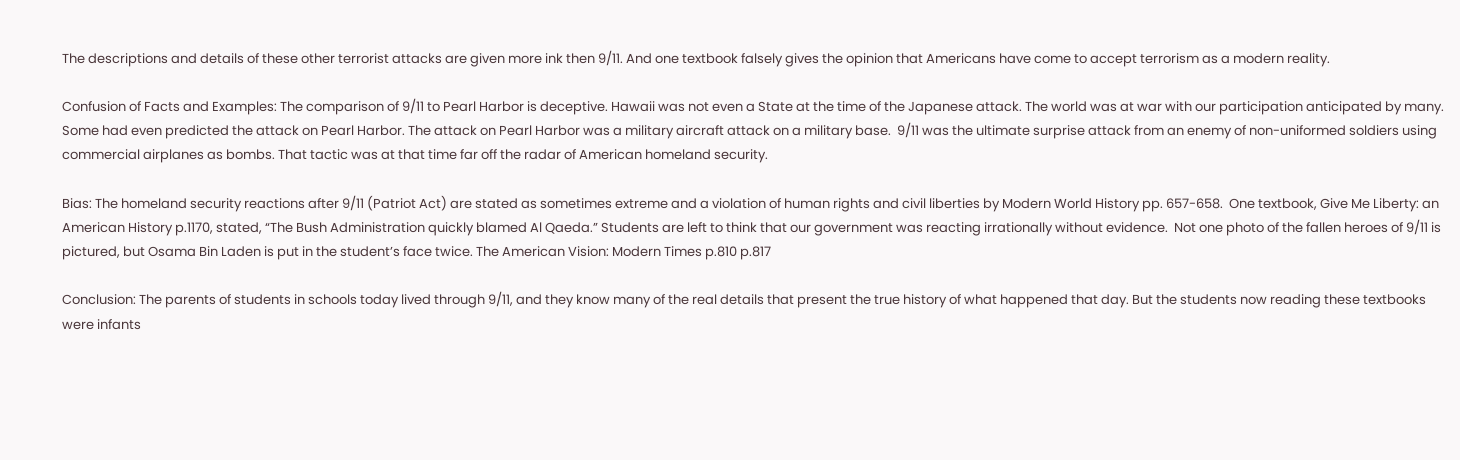The descriptions and details of these other terrorist attacks are given more ink then 9/11. And one textbook falsely gives the opinion that Americans have come to accept terrorism as a modern reality.

Confusion of Facts and Examples: The comparison of 9/11 to Pearl Harbor is deceptive. Hawaii was not even a State at the time of the Japanese attack. The world was at war with our participation anticipated by many. Some had even predicted the attack on Pearl Harbor. The attack on Pearl Harbor was a military aircraft attack on a military base.  9/11 was the ultimate surprise attack from an enemy of non-uniformed soldiers using commercial airplanes as bombs. That tactic was at that time far off the radar of American homeland security.

Bias: The homeland security reactions after 9/11 (Patriot Act) are stated as sometimes extreme and a violation of human rights and civil liberties by Modern World History pp. 657-658.  One textbook, Give Me Liberty: an American History p.1170, stated, “The Bush Administration quickly blamed Al Qaeda.” Students are left to think that our government was reacting irrationally without evidence.  Not one photo of the fallen heroes of 9/11 is pictured, but Osama Bin Laden is put in the student’s face twice. The American Vision: Modern Times p.810 p.817

Conclusion: The parents of students in schools today lived through 9/11, and they know many of the real details that present the true history of what happened that day. But the students now reading these textbooks were infants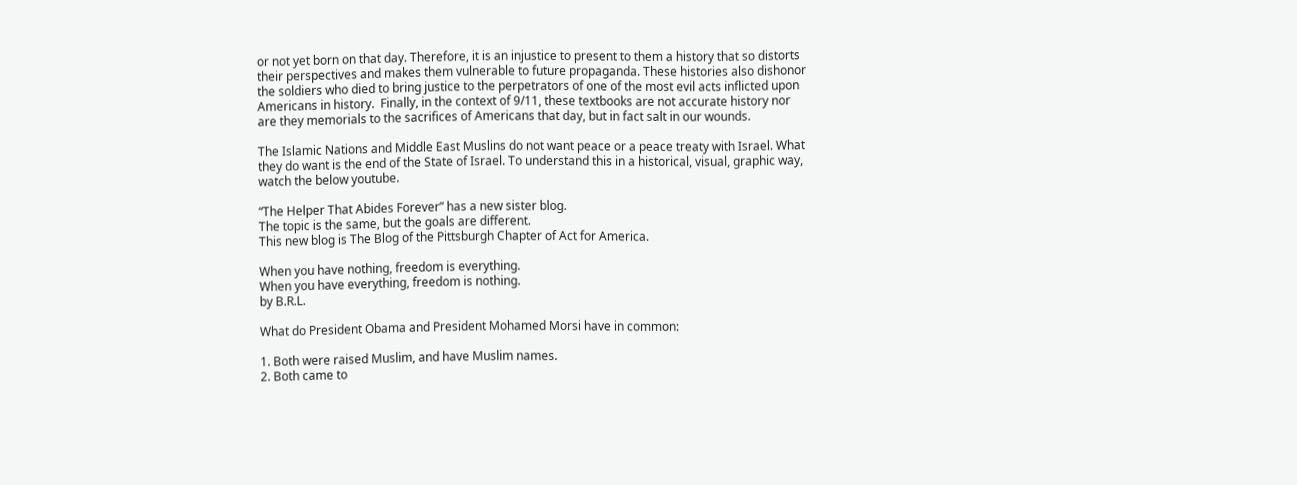or not yet born on that day. Therefore, it is an injustice to present to them a history that so distorts their perspectives and makes them vulnerable to future propaganda. These histories also dishonor the soldiers who died to bring justice to the perpetrators of one of the most evil acts inflicted upon Americans in history.  Finally, in the context of 9/11, these textbooks are not accurate history nor are they memorials to the sacrifices of Americans that day, but in fact salt in our wounds.

The Islamic Nations and Middle East Muslins do not want peace or a peace treaty with Israel. What they do want is the end of the State of Israel. To understand this in a historical, visual, graphic way, watch the below youtube.

“The Helper That Abides Forever” has a new sister blog.
The topic is the same, but the goals are different.
This new blog is The Blog of the Pittsburgh Chapter of Act for America.

When you have nothing, freedom is everything.
When you have everything, freedom is nothing.
by B.R.L.

What do President Obama and President Mohamed Morsi have in common:

1. Both were raised Muslim, and have Muslim names.
2. Both came to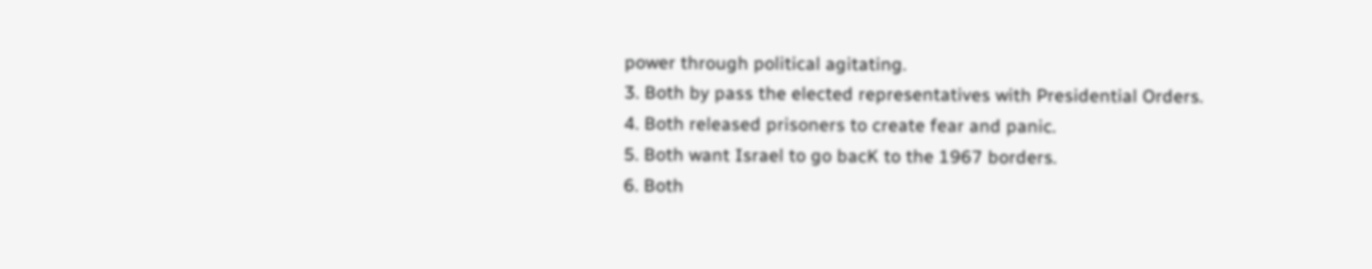power through political agitating.
3. Both by pass the elected representatives with Presidential Orders.
4. Both released prisoners to create fear and panic.
5. Both want Israel to go bacK to the 1967 borders.
6. Both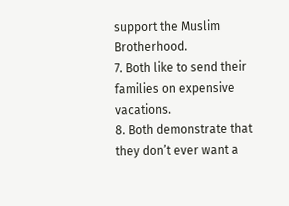support the Muslim Brotherhood.
7. Both like to send their families on expensive vacations.
8. Both demonstrate that they don’t ever want a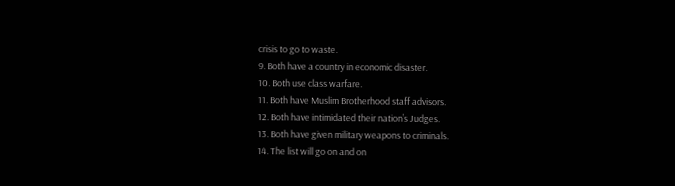crisis to go to waste.
9. Both have a country in economic disaster.
10. Both use class warfare.
11. Both have Muslim Brotherhood staff advisors.
12. Both have intimidated their nation’s Judges.
13. Both have given military weapons to criminals.
14. The list will go on and on